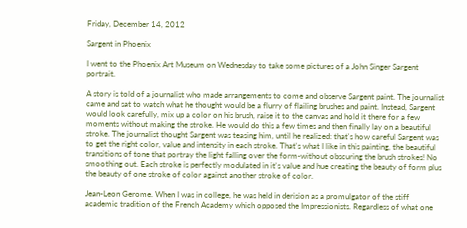Friday, December 14, 2012

Sargent in Phoenix

I went to the Phoenix Art Museum on Wednesday to take some pictures of a John Singer Sargent portrait.

A story is told of a journalist who made arrangements to come and observe Sargent paint. The journalist came and sat to watch what he thought would be a flurry of flailing brushes and paint. Instead, Sargent would look carefully, mix up a color on his brush, raise it to the canvas and hold it there for a few moments without making the stroke. He would do this a few times and then finally lay on a beautiful stroke. The journalist thought Sargent was teasing him, until he realized: that's how careful Sargent was to get the right color, value and intensity in each stroke. That's what I like in this painting, the beautiful transitions of tone that portray the light falling over the form-without obscuring the brush strokes! No smoothing out. Each stroke is perfectly modulated in it's value and hue creating the beauty of form plus the beauty of one stroke of color against another stroke of color.

Jean-Leon Gerome. When I was in college, he was held in derision as a promulgator of the stiff academic tradition of the French Academy which opposed the Impressionists. Regardless of what one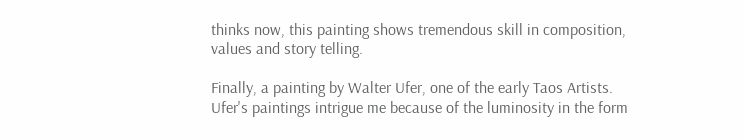thinks now, this painting shows tremendous skill in composition, values and story telling.

Finally, a painting by Walter Ufer, one of the early Taos Artists. Ufer's paintings intrigue me because of the luminosity in the form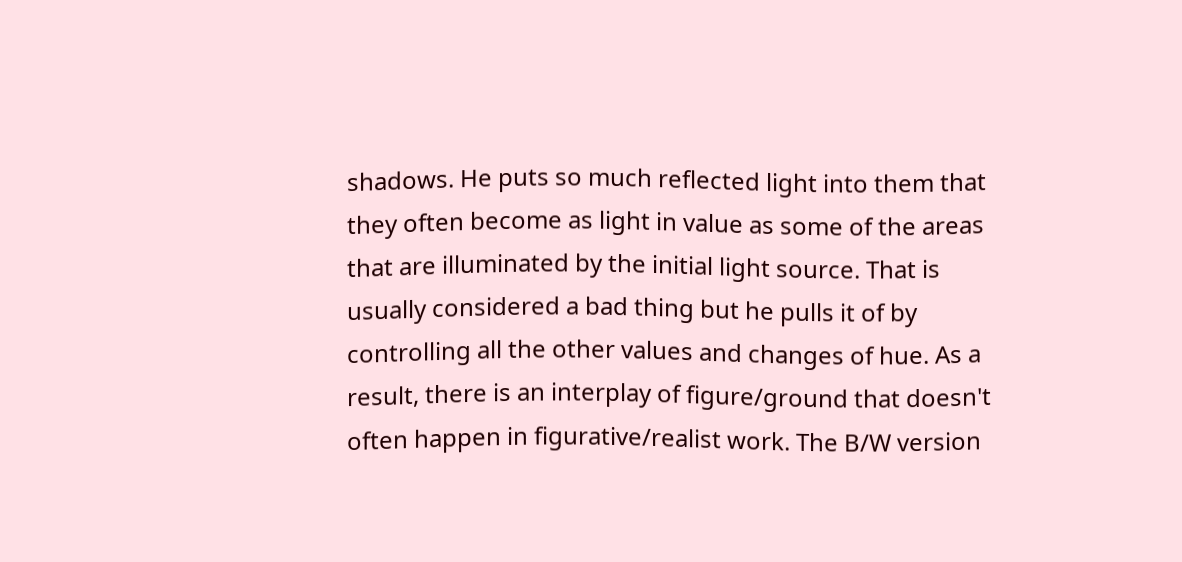shadows. He puts so much reflected light into them that they often become as light in value as some of the areas that are illuminated by the initial light source. That is usually considered a bad thing but he pulls it of by controlling all the other values and changes of hue. As a result, there is an interplay of figure/ground that doesn't often happen in figurative/realist work. The B/W version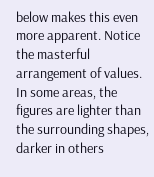below makes this even more apparent. Notice the masterful arrangement of values. In some areas, the figures are lighter than the surrounding shapes, darker in others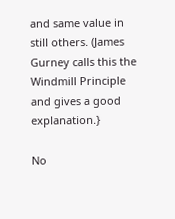and same value in still others. (James Gurney calls this the Windmill Principle and gives a good explanation.}

No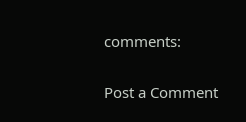comments:

Post a Comment